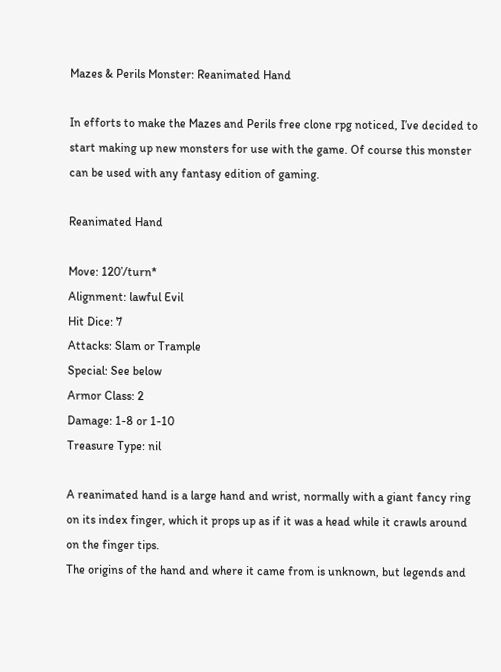Mazes & Perils Monster: Reanimated Hand

In efforts to make the Mazes and Perils free clone rpg noticed, I’ve decided to start making up new monsters for use with the game. Of course this monster can be used with any fantasy edition of gaming.

Reanimated Hand

Move: 120’/turn*
Alignment: lawful Evil
Hit Dice: 7
Attacks: Slam or Trample
Special: See below
Armor Class: 2
Damage: 1-8 or 1-10
Treasure Type: nil

A reanimated hand is a large hand and wrist, normally with a giant fancy ring on its index finger, which it props up as if it was a head while it crawls around on the finger tips.
The origins of the hand and where it came from is unknown, but legends and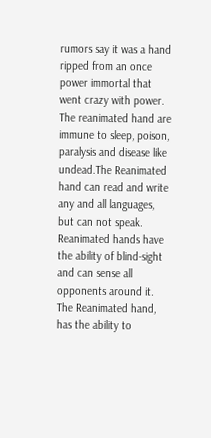rumors say it was a hand ripped from an once power immortal that went crazy with power.
The reanimated hand are immune to sleep, poison, paralysis and disease like undead.The Reanimated hand can read and write any and all languages, but can not speak. Reanimated hands have the ability of blind-sight and can sense all opponents around it.
The Reanimated hand, has the ability to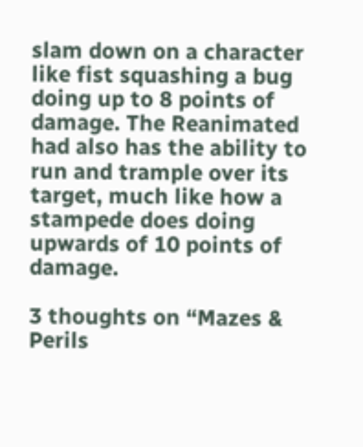slam down on a character like fist squashing a bug doing up to 8 points of damage. The Reanimated had also has the ability to run and trample over its target, much like how a stampede does doing upwards of 10 points of damage.

3 thoughts on “Mazes & Perils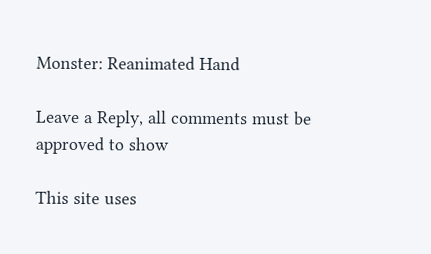Monster: Reanimated Hand

Leave a Reply, all comments must be approved to show

This site uses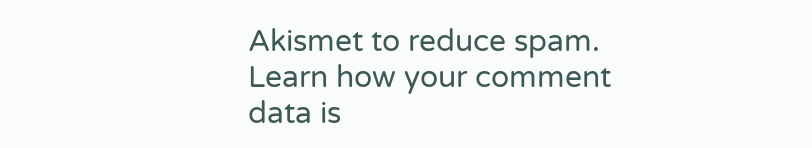Akismet to reduce spam. Learn how your comment data is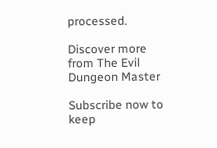processed.

Discover more from The Evil Dungeon Master

Subscribe now to keep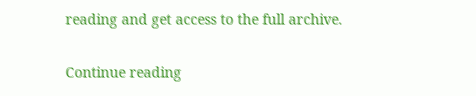reading and get access to the full archive.

Continue reading